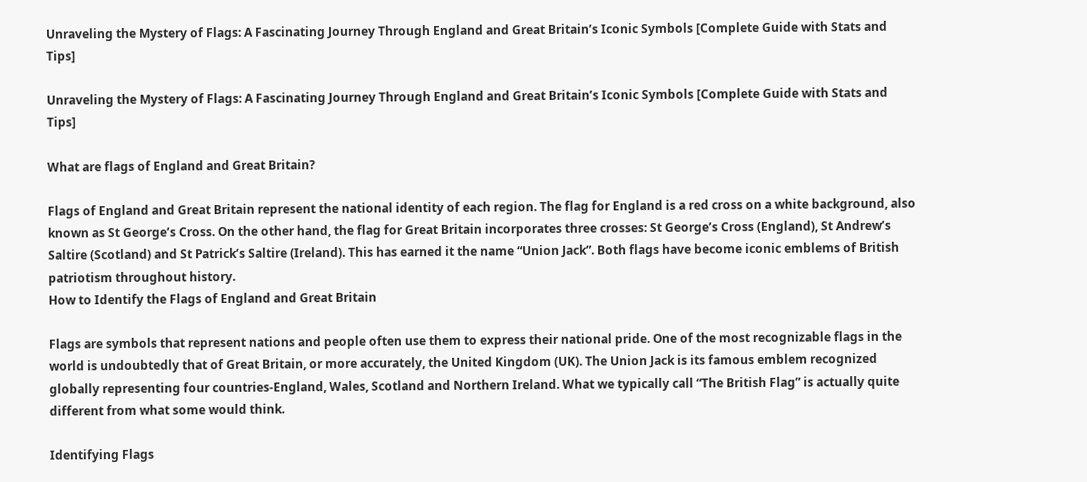Unraveling the Mystery of Flags: A Fascinating Journey Through England and Great Britain’s Iconic Symbols [Complete Guide with Stats and Tips]

Unraveling the Mystery of Flags: A Fascinating Journey Through England and Great Britain’s Iconic Symbols [Complete Guide with Stats and Tips]

What are flags of England and Great Britain?

Flags of England and Great Britain represent the national identity of each region. The flag for England is a red cross on a white background, also known as St George’s Cross. On the other hand, the flag for Great Britain incorporates three crosses: St George’s Cross (England), St Andrew’s Saltire (Scotland) and St Patrick’s Saltire (Ireland). This has earned it the name “Union Jack”. Both flags have become iconic emblems of British patriotism throughout history.
How to Identify the Flags of England and Great Britain

Flags are symbols that represent nations and people often use them to express their national pride. One of the most recognizable flags in the world is undoubtedly that of Great Britain, or more accurately, the United Kingdom (UK). The Union Jack is its famous emblem recognized globally representing four countries-England, Wales, Scotland and Northern Ireland. What we typically call “The British Flag” is actually quite different from what some would think.

Identifying Flags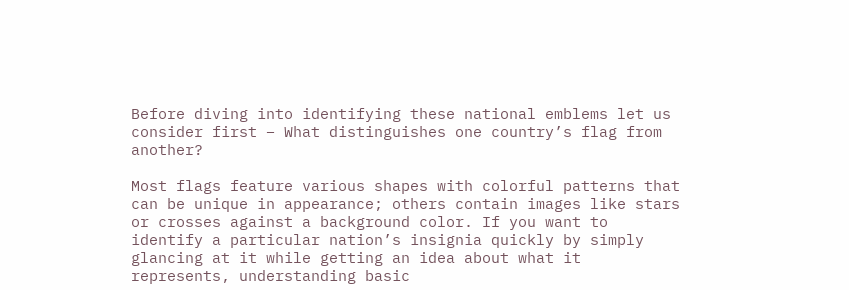Before diving into identifying these national emblems let us consider first – What distinguishes one country’s flag from another?

Most flags feature various shapes with colorful patterns that can be unique in appearance; others contain images like stars or crosses against a background color. If you want to identify a particular nation’s insignia quickly by simply glancing at it while getting an idea about what it represents, understanding basic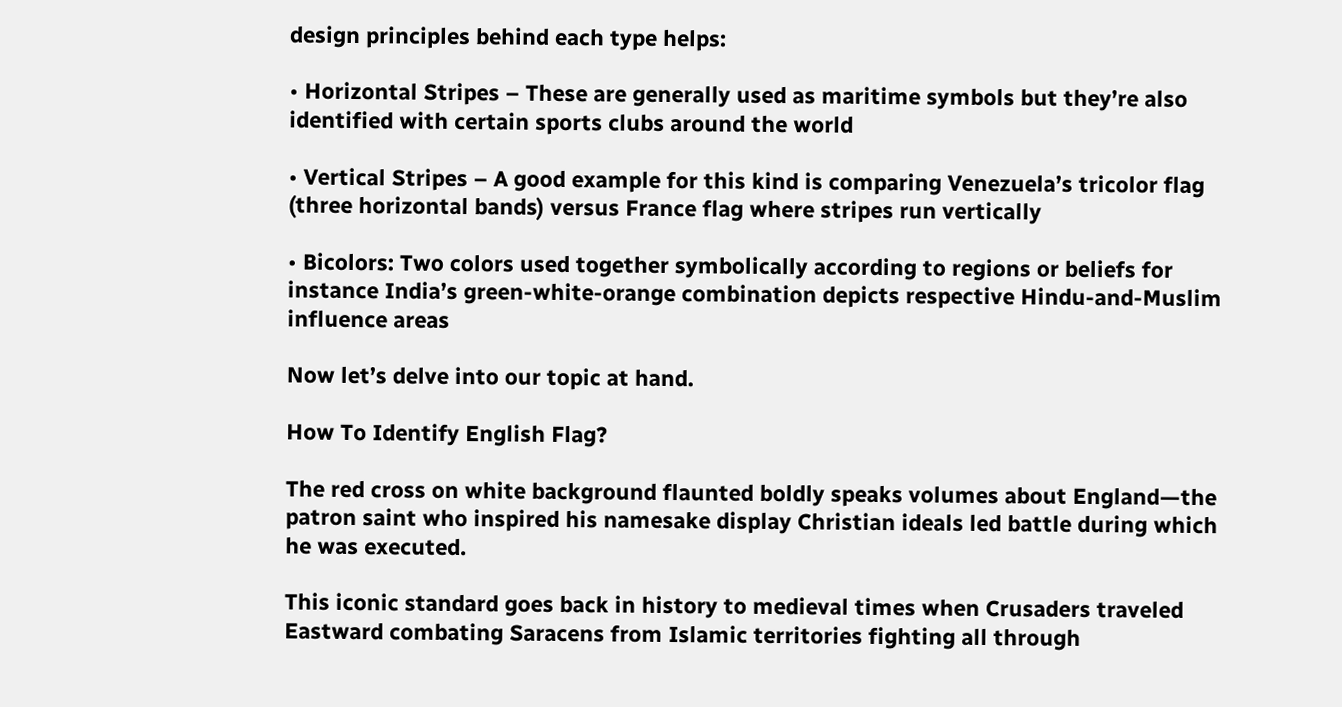design principles behind each type helps:

• Horizontal Stripes – These are generally used as maritime symbols but they’re also identified with certain sports clubs around the world

• Vertical Stripes – A good example for this kind is comparing Venezuela’s tricolor flag (three horizontal bands) versus France flag where stripes run vertically

• Bicolors: Two colors used together symbolically according to regions or beliefs for instance India’s green-white-orange combination depicts respective Hindu-and-Muslim influence areas

Now let’s delve into our topic at hand.

How To Identify English Flag?

The red cross on white background flaunted boldly speaks volumes about England—the patron saint who inspired his namesake display Christian ideals led battle during which he was executed.

This iconic standard goes back in history to medieval times when Crusaders traveled Eastward combating Saracens from Islamic territories fighting all through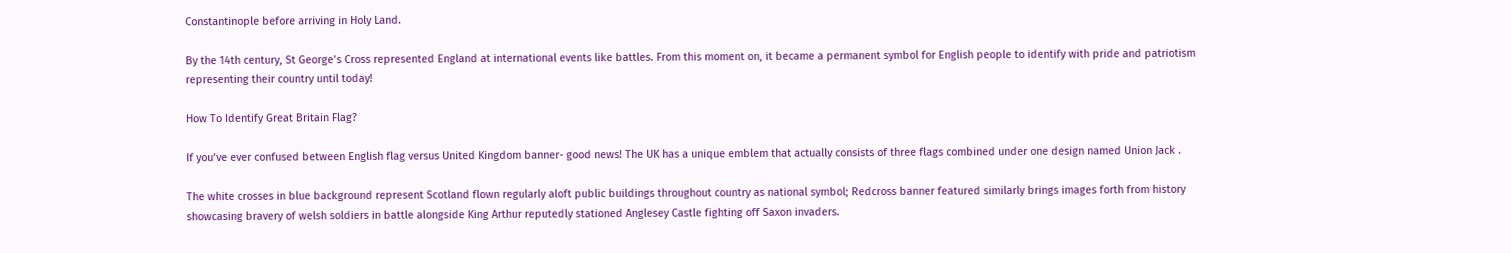Constantinople before arriving in Holy Land.

By the 14th century, St George’s Cross represented England at international events like battles. From this moment on, it became a permanent symbol for English people to identify with pride and patriotism representing their country until today!

How To Identify Great Britain Flag?

If you’ve ever confused between English flag versus United Kingdom banner- good news! The UK has a unique emblem that actually consists of three flags combined under one design named Union Jack .

The white crosses in blue background represent Scotland flown regularly aloft public buildings throughout country as national symbol; Redcross banner featured similarly brings images forth from history showcasing bravery of welsh soldiers in battle alongside King Arthur reputedly stationed Anglesey Castle fighting off Saxon invaders.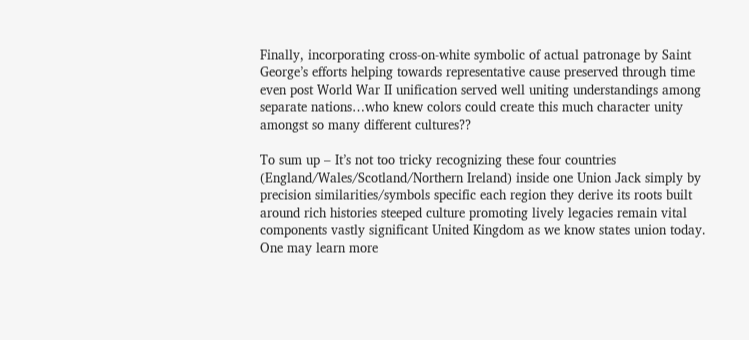Finally, incorporating cross-on-white symbolic of actual patronage by Saint George’s efforts helping towards representative cause preserved through time even post World War II unification served well uniting understandings among separate nations…who knew colors could create this much character unity amongst so many different cultures??

To sum up – It’s not too tricky recognizing these four countries (England/Wales/Scotland/Northern Ireland) inside one Union Jack simply by precision similarities/symbols specific each region they derive its roots built around rich histories steeped culture promoting lively legacies remain vital components vastly significant United Kingdom as we know states union today. One may learn more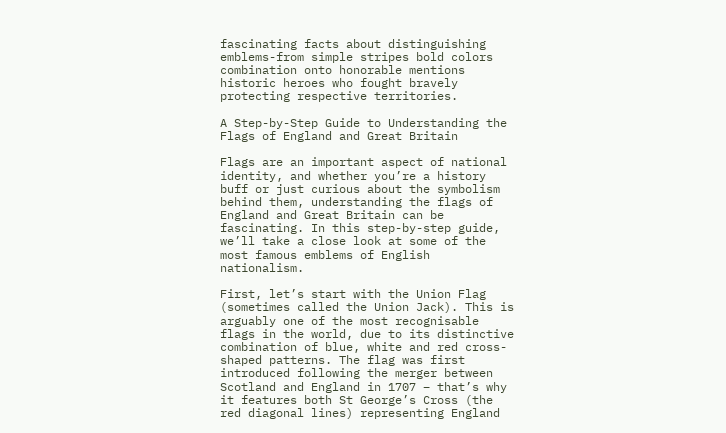fascinating facts about distinguishing emblems-from simple stripes bold colors combination onto honorable mentions historic heroes who fought bravely protecting respective territories.

A Step-by-Step Guide to Understanding the Flags of England and Great Britain

Flags are an important aspect of national identity, and whether you’re a history buff or just curious about the symbolism behind them, understanding the flags of England and Great Britain can be fascinating. In this step-by-step guide, we’ll take a close look at some of the most famous emblems of English nationalism.

First, let’s start with the Union Flag (sometimes called the Union Jack). This is arguably one of the most recognisable flags in the world, due to its distinctive combination of blue, white and red cross-shaped patterns. The flag was first introduced following the merger between Scotland and England in 1707 – that’s why it features both St George’s Cross (the red diagonal lines) representing England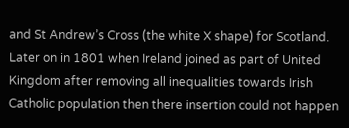and St Andrew’s Cross (the white X shape) for Scotland. Later on in 1801 when Ireland joined as part of United Kingdom after removing all inequalities towards Irish Catholic population then there insertion could not happen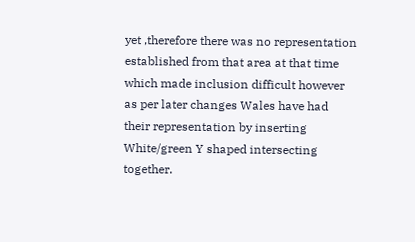yet ,therefore there was no representation established from that area at that time which made inclusion difficult however as per later changes Wales have had their representation by inserting White/green Y shaped intersecting together.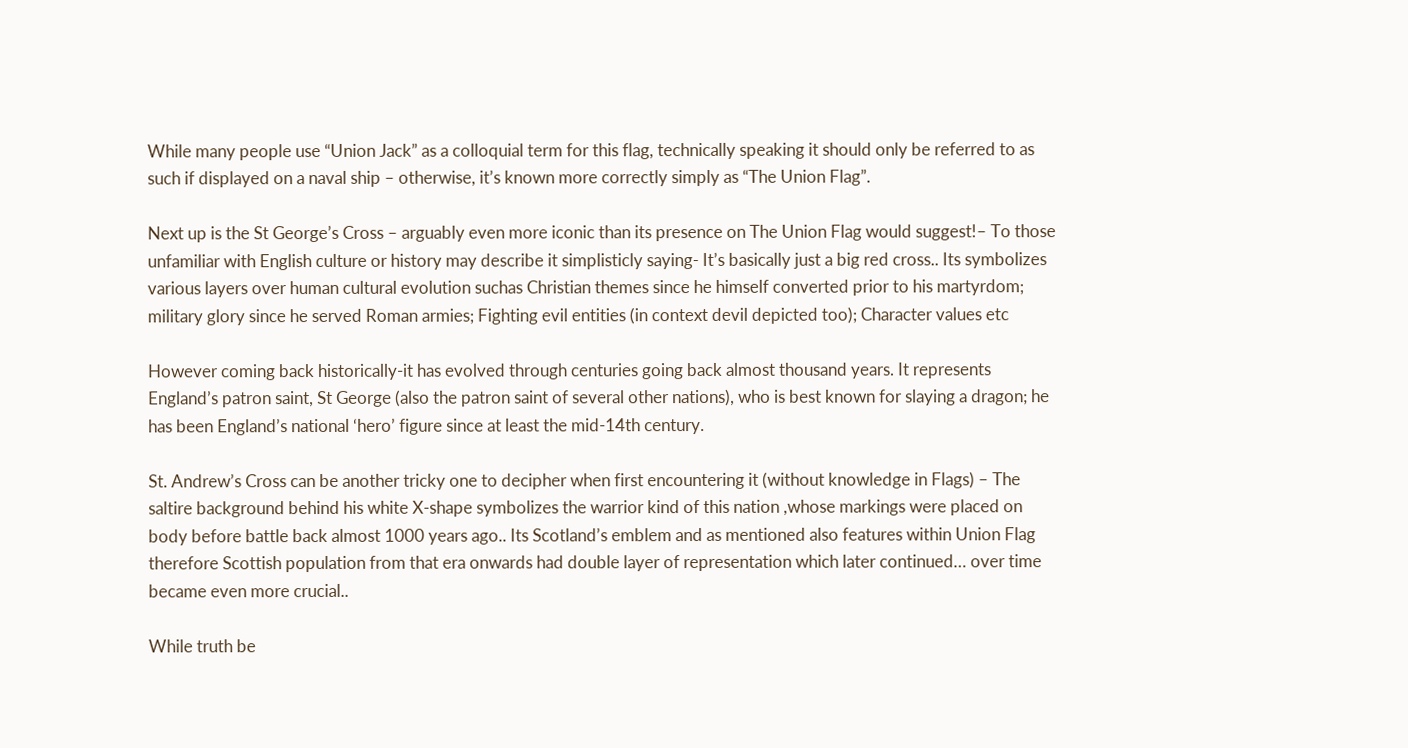While many people use “Union Jack” as a colloquial term for this flag, technically speaking it should only be referred to as such if displayed on a naval ship – otherwise, it’s known more correctly simply as “The Union Flag”.

Next up is the St George’s Cross – arguably even more iconic than its presence on The Union Flag would suggest!– To those unfamiliar with English culture or history may describe it simplisticly saying- It’s basically just a big red cross.. Its symbolizes various layers over human cultural evolution suchas Christian themes since he himself converted prior to his martyrdom; military glory since he served Roman armies; Fighting evil entities (in context devil depicted too); Character values etc

However coming back historically-it has evolved through centuries going back almost thousand years. It represents England’s patron saint, St George (also the patron saint of several other nations), who is best known for slaying a dragon; he has been England’s national ‘hero’ figure since at least the mid-14th century.

St. Andrew’s Cross can be another tricky one to decipher when first encountering it (without knowledge in Flags) – The saltire background behind his white X-shape symbolizes the warrior kind of this nation ,whose markings were placed on body before battle back almost 1000 years ago.. Its Scotland’s emblem and as mentioned also features within Union Flag therefore Scottish population from that era onwards had double layer of representation which later continued… over time became even more crucial..

While truth be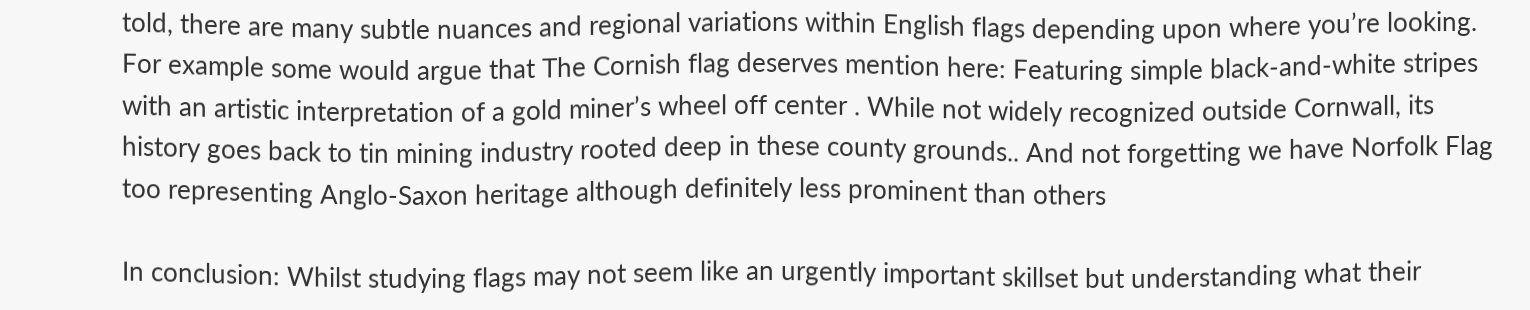told, there are many subtle nuances and regional variations within English flags depending upon where you’re looking. For example some would argue that The Cornish flag deserves mention here: Featuring simple black-and-white stripes with an artistic interpretation of a gold miner’s wheel off center . While not widely recognized outside Cornwall, its history goes back to tin mining industry rooted deep in these county grounds.. And not forgetting we have Norfolk Flag too representing Anglo-Saxon heritage although definitely less prominent than others

In conclusion: Whilst studying flags may not seem like an urgently important skillset but understanding what their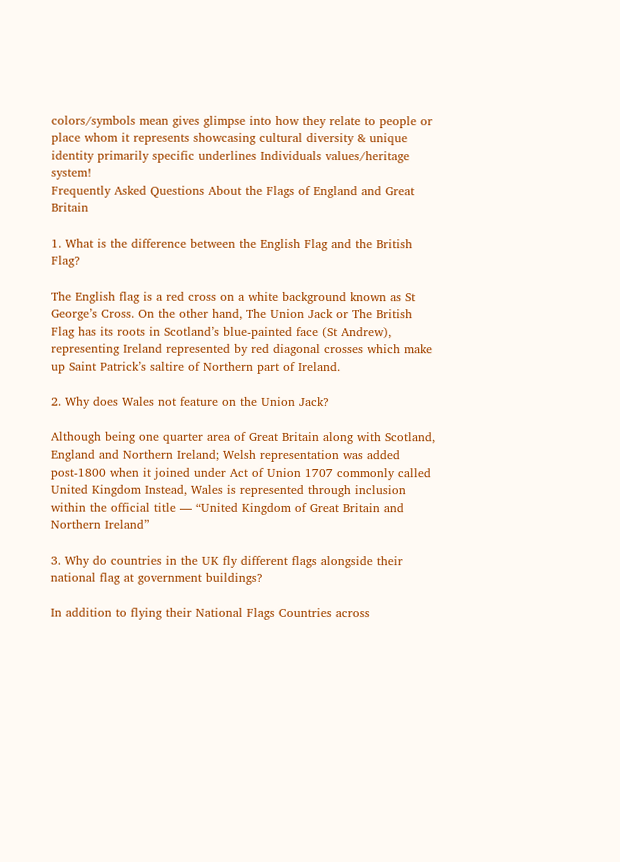colors/symbols mean gives glimpse into how they relate to people or place whom it represents showcasing cultural diversity & unique identity primarily specific underlines Individuals values/heritage system!
Frequently Asked Questions About the Flags of England and Great Britain

1. What is the difference between the English Flag and the British Flag?

The English flag is a red cross on a white background known as St George’s Cross. On the other hand, The Union Jack or The British Flag has its roots in Scotland’s blue-painted face (St Andrew), representing Ireland represented by red diagonal crosses which make up Saint Patrick’s saltire of Northern part of Ireland.

2. Why does Wales not feature on the Union Jack?

Although being one quarter area of Great Britain along with Scotland, England and Northern Ireland; Welsh representation was added post-1800 when it joined under Act of Union 1707 commonly called United Kingdom Instead, Wales is represented through inclusion within the official title — “United Kingdom of Great Britain and Northern Ireland”

3. Why do countries in the UK fly different flags alongside their national flag at government buildings?

In addition to flying their National Flags Countries across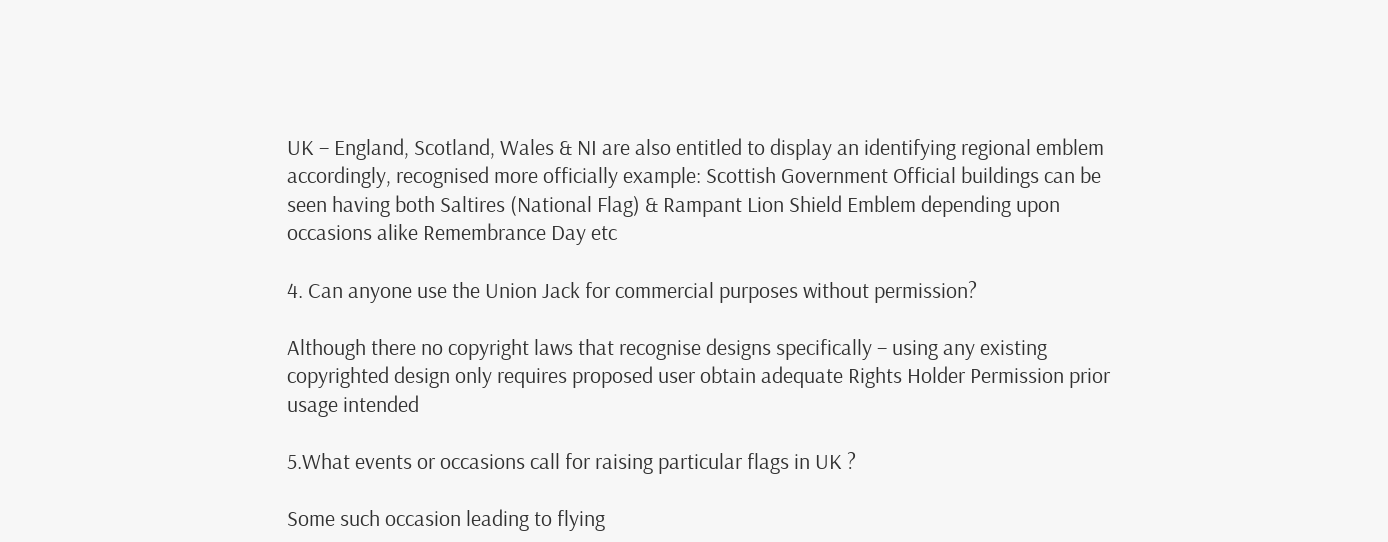UK – England, Scotland, Wales & NI are also entitled to display an identifying regional emblem accordingly, recognised more officially example: Scottish Government Official buildings can be seen having both Saltires (National Flag) & Rampant Lion Shield Emblem depending upon occasions alike Remembrance Day etc

4. Can anyone use the Union Jack for commercial purposes without permission?

Although there no copyright laws that recognise designs specifically – using any existing copyrighted design only requires proposed user obtain adequate Rights Holder Permission prior usage intended

5.What events or occasions call for raising particular flags in UK ?

Some such occasion leading to flying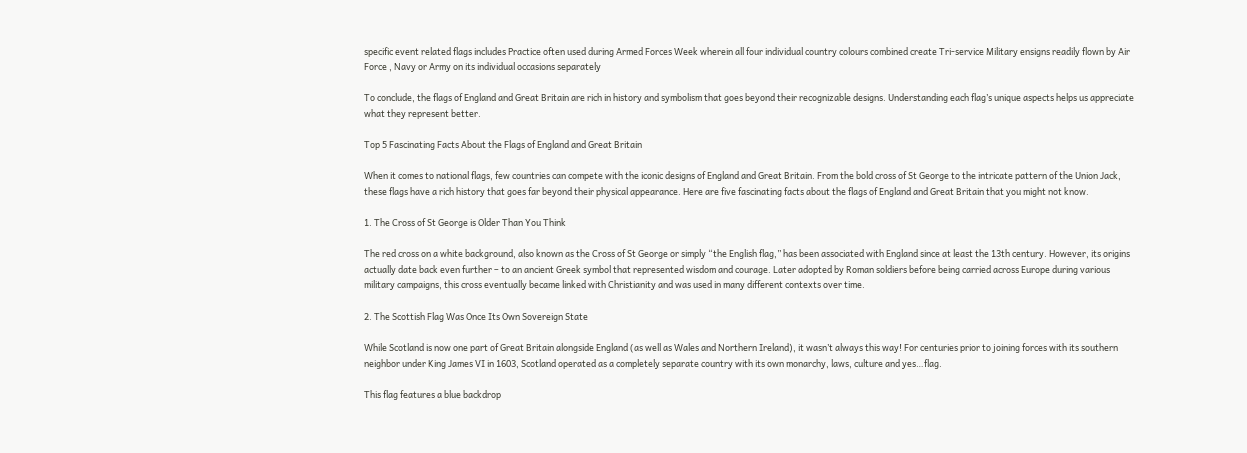specific event related flags includes Practice often used during Armed Forces Week wherein all four individual country colours combined create Tri-service Military ensigns readily flown by Air Force , Navy or Army on its individual occasions separately

To conclude, the flags of England and Great Britain are rich in history and symbolism that goes beyond their recognizable designs. Understanding each flag’s unique aspects helps us appreciate what they represent better.

Top 5 Fascinating Facts About the Flags of England and Great Britain

When it comes to national flags, few countries can compete with the iconic designs of England and Great Britain. From the bold cross of St George to the intricate pattern of the Union Jack, these flags have a rich history that goes far beyond their physical appearance. Here are five fascinating facts about the flags of England and Great Britain that you might not know.

1. The Cross of St George is Older Than You Think

The red cross on a white background, also known as the Cross of St George or simply “the English flag,” has been associated with England since at least the 13th century. However, its origins actually date back even further – to an ancient Greek symbol that represented wisdom and courage. Later adopted by Roman soldiers before being carried across Europe during various military campaigns, this cross eventually became linked with Christianity and was used in many different contexts over time.

2. The Scottish Flag Was Once Its Own Sovereign State

While Scotland is now one part of Great Britain alongside England (as well as Wales and Northern Ireland), it wasn’t always this way! For centuries prior to joining forces with its southern neighbor under King James VI in 1603, Scotland operated as a completely separate country with its own monarchy, laws, culture and yes…flag.

This flag features a blue backdrop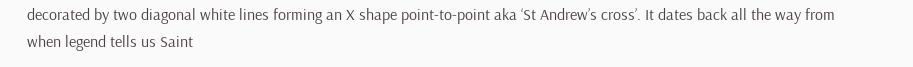decorated by two diagonal white lines forming an X shape point-to-point aka ‘St Andrew’s cross’. It dates back all the way from when legend tells us Saint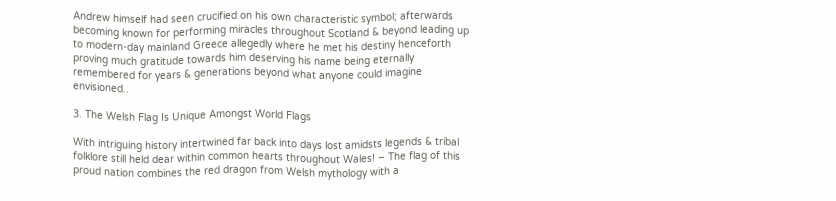Andrew himself had seen crucified on his own characteristic symbol; afterwards becoming known for performing miracles throughout Scotland & beyond leading up to modern-day mainland Greece allegedly where he met his destiny henceforth proving much gratitude towards him deserving his name being eternally remembered for years & generations beyond what anyone could imagine envisioned..

3. The Welsh Flag Is Unique Amongst World Flags

With intriguing history intertwined far back into days lost amidsts legends & tribal folklore still held dear within common hearts throughout Wales! – The flag of this proud nation combines the red dragon from Welsh mythology with a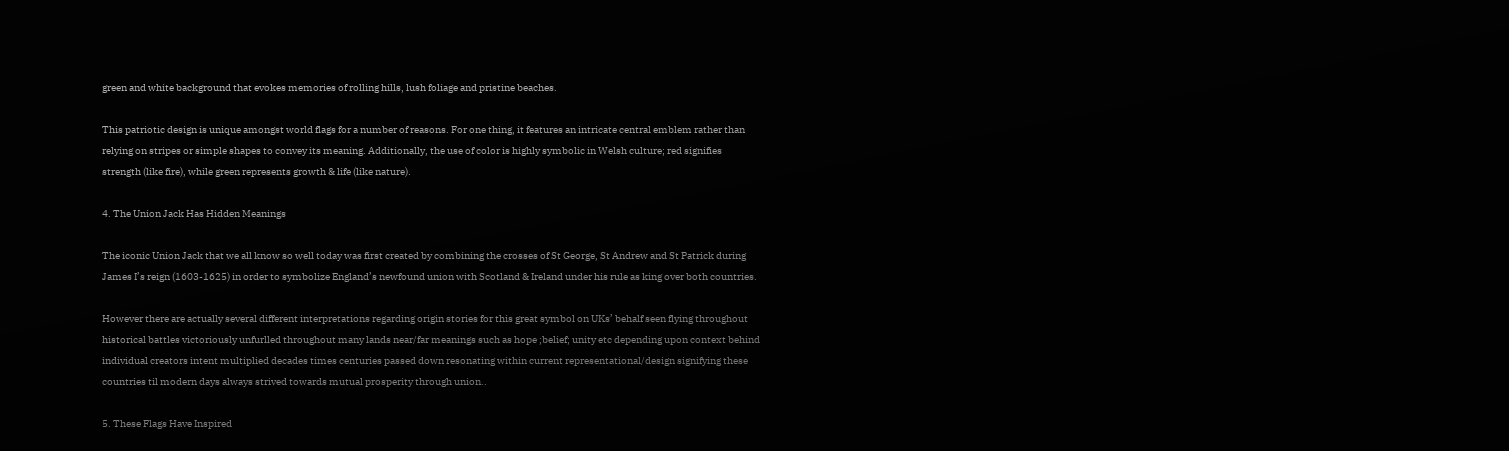green and white background that evokes memories of rolling hills, lush foliage and pristine beaches.

This patriotic design is unique amongst world flags for a number of reasons. For one thing, it features an intricate central emblem rather than relying on stripes or simple shapes to convey its meaning. Additionally, the use of color is highly symbolic in Welsh culture; red signifies strength (like fire), while green represents growth & life (like nature).

4. The Union Jack Has Hidden Meanings

The iconic Union Jack that we all know so well today was first created by combining the crosses of St George, St Andrew and St Patrick during James I’s reign (1603-1625) in order to symbolize England’s newfound union with Scotland & Ireland under his rule as king over both countries.

However there are actually several different interpretations regarding origin stories for this great symbol on UKs’ behalf seen flying throughout historical battles victoriously unfurlled throughout many lands near/far meanings such as hope ;belief; unity etc depending upon context behind individual creators intent multiplied decades times centuries passed down resonating within current representational/design signifying these countries til modern days always strived towards mutual prosperity through union..

5. These Flags Have Inspired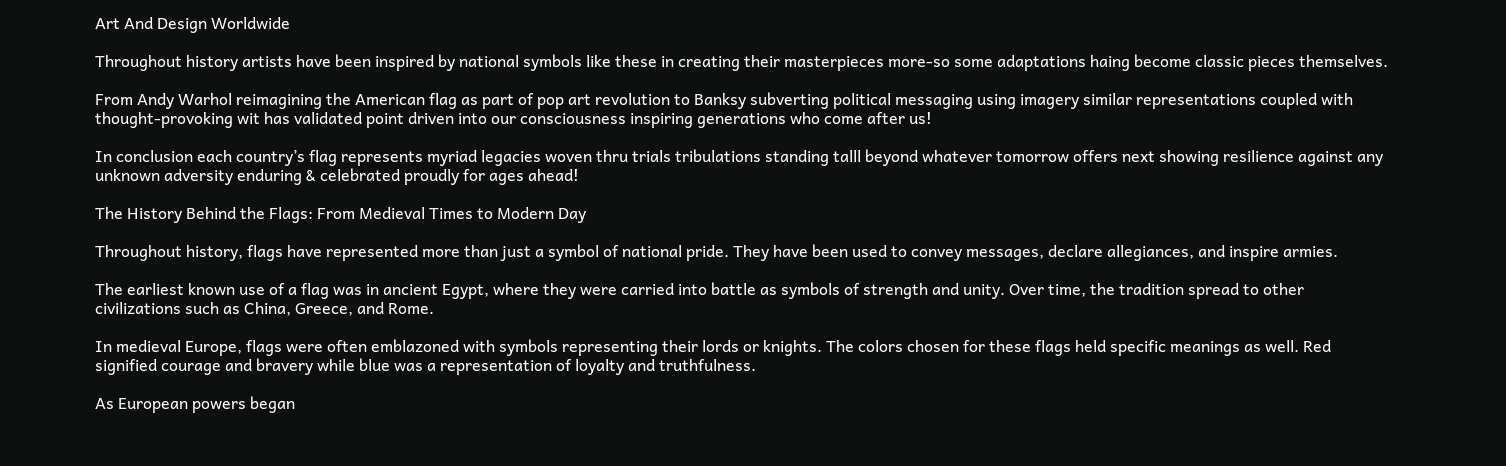Art And Design Worldwide

Throughout history artists have been inspired by national symbols like these in creating their masterpieces more-so some adaptations haing become classic pieces themselves.

From Andy Warhol reimagining the American flag as part of pop art revolution to Banksy subverting political messaging using imagery similar representations coupled with thought-provoking wit has validated point driven into our consciousness inspiring generations who come after us!

In conclusion each country’s flag represents myriad legacies woven thru trials tribulations standing talll beyond whatever tomorrow offers next showing resilience against any unknown adversity enduring & celebrated proudly for ages ahead!

The History Behind the Flags: From Medieval Times to Modern Day

Throughout history, flags have represented more than just a symbol of national pride. They have been used to convey messages, declare allegiances, and inspire armies.

The earliest known use of a flag was in ancient Egypt, where they were carried into battle as symbols of strength and unity. Over time, the tradition spread to other civilizations such as China, Greece, and Rome.

In medieval Europe, flags were often emblazoned with symbols representing their lords or knights. The colors chosen for these flags held specific meanings as well. Red signified courage and bravery while blue was a representation of loyalty and truthfulness.

As European powers began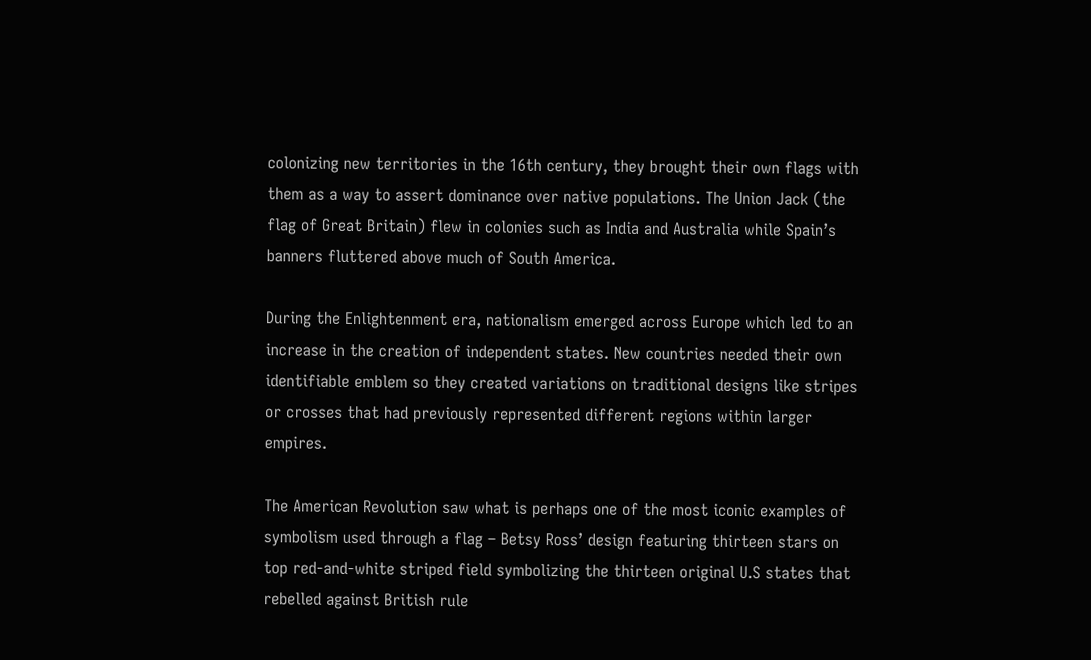colonizing new territories in the 16th century, they brought their own flags with them as a way to assert dominance over native populations. The Union Jack (the flag of Great Britain) flew in colonies such as India and Australia while Spain’s banners fluttered above much of South America.

During the Enlightenment era, nationalism emerged across Europe which led to an increase in the creation of independent states. New countries needed their own identifiable emblem so they created variations on traditional designs like stripes or crosses that had previously represented different regions within larger empires.

The American Revolution saw what is perhaps one of the most iconic examples of symbolism used through a flag – Betsy Ross’ design featuring thirteen stars on top red-and-white striped field symbolizing the thirteen original U.S states that rebelled against British rule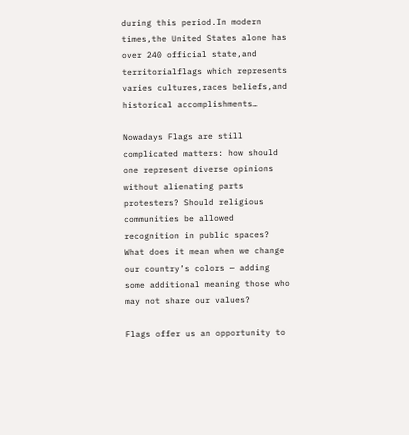during this period.In modern times,the United States alone has over 240 official state,and territorialflags which represents varies cultures,races beliefs,and historical accomplishments…

Nowadays Flags are still complicated matters: how should one represent diverse opinions without alienating parts protesters? Should religious communities be allowed recognition in public spaces? What does it mean when we change our country’s colors — adding some additional meaning those who may not share our values?

Flags offer us an opportunity to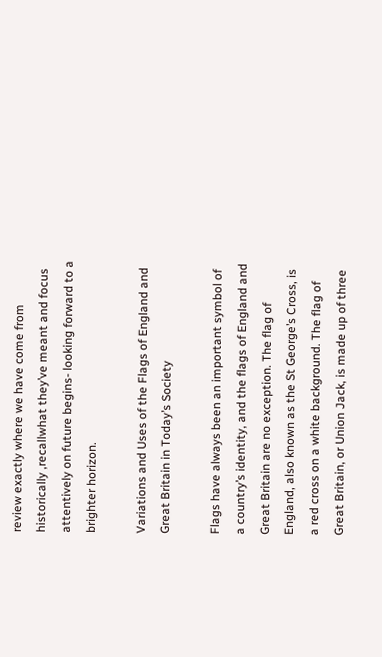review exactly where we have come from historically ,recallwhat they’ve meant and focus attentively on future begins- looking forward to a brighter horizon.

Variations and Uses of the Flags of England and Great Britain in Today’s Society

Flags have always been an important symbol of a country’s identity, and the flags of England and Great Britain are no exception. The flag of England, also known as the St George’s Cross, is a red cross on a white background. The flag of Great Britain, or Union Jack, is made up of three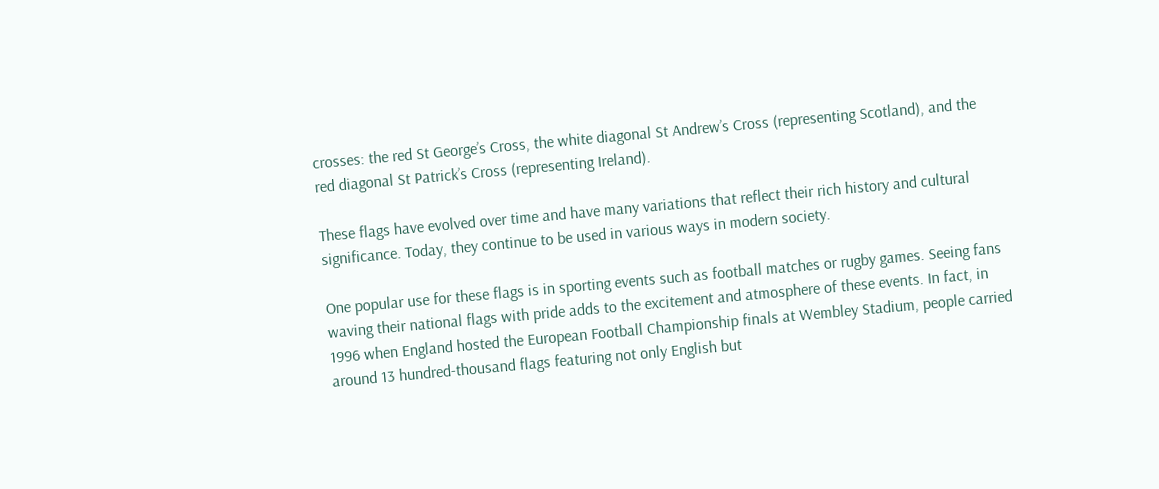crosses: the red St George’s Cross, the white diagonal St Andrew’s Cross (representing Scotland), and the red diagonal St Patrick’s Cross (representing Ireland).

These flags have evolved over time and have many variations that reflect their rich history and cultural significance. Today, they continue to be used in various ways in modern society.

One popular use for these flags is in sporting events such as football matches or rugby games. Seeing fans waving their national flags with pride adds to the excitement and atmosphere of these events. In fact, in 1996 when England hosted the European Football Championship finals at Wembley Stadium, people carried around 13 hundred-thousand flags featuring not only English but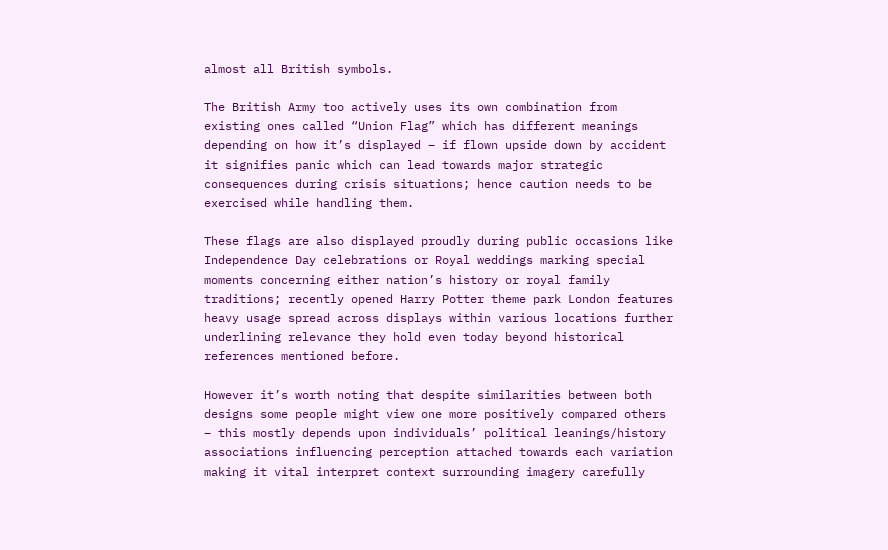almost all British symbols.

The British Army too actively uses its own combination from existing ones called “Union Flag” which has different meanings depending on how it’s displayed – if flown upside down by accident it signifies panic which can lead towards major strategic consequences during crisis situations; hence caution needs to be exercised while handling them.

These flags are also displayed proudly during public occasions like Independence Day celebrations or Royal weddings marking special moments concerning either nation’s history or royal family traditions; recently opened Harry Potter theme park London features heavy usage spread across displays within various locations further underlining relevance they hold even today beyond historical references mentioned before.

However it’s worth noting that despite similarities between both designs some people might view one more positively compared others – this mostly depends upon individuals’ political leanings/history associations influencing perception attached towards each variation making it vital interpret context surrounding imagery carefully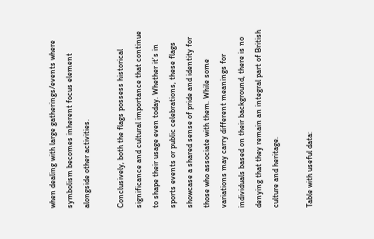when dealing with large gatherings/events where symbolism becomes inherent focus element alongside other activities.

Conclusively, both the flags possess historical significance and cultural importance that continue to shape their usage even today. Whether it’s in sports events or public celebrations, these flags showcase a shared sense of pride and identity for those who associate with them. While some variations may carry different meanings for individuals based on their background, there is no denying that they remain an integral part of British culture and heritage.

Table with useful data: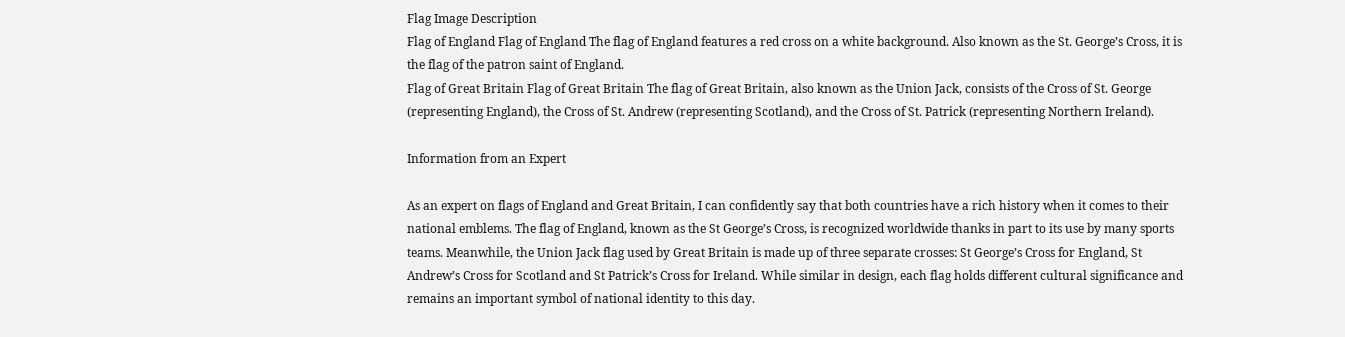Flag Image Description
Flag of England Flag of England The flag of England features a red cross on a white background. Also known as the St. George’s Cross, it is the flag of the patron saint of England.
Flag of Great Britain Flag of Great Britain The flag of Great Britain, also known as the Union Jack, consists of the Cross of St. George (representing England), the Cross of St. Andrew (representing Scotland), and the Cross of St. Patrick (representing Northern Ireland).

Information from an Expert

As an expert on flags of England and Great Britain, I can confidently say that both countries have a rich history when it comes to their national emblems. The flag of England, known as the St George’s Cross, is recognized worldwide thanks in part to its use by many sports teams. Meanwhile, the Union Jack flag used by Great Britain is made up of three separate crosses: St George’s Cross for England, St Andrew’s Cross for Scotland and St Patrick’s Cross for Ireland. While similar in design, each flag holds different cultural significance and remains an important symbol of national identity to this day.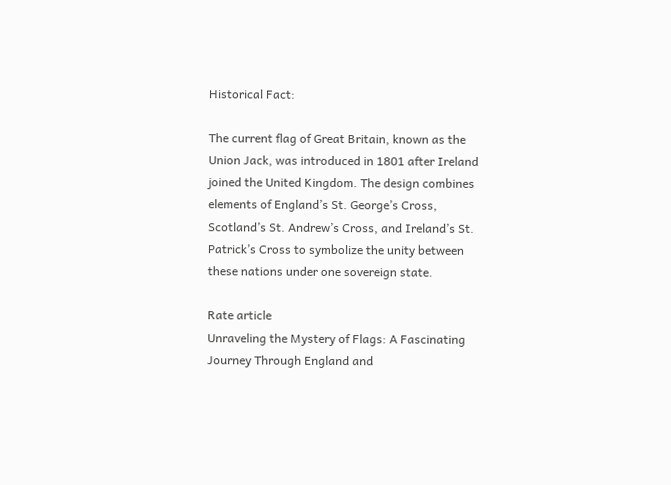Historical Fact:

The current flag of Great Britain, known as the Union Jack, was introduced in 1801 after Ireland joined the United Kingdom. The design combines elements of England’s St. George’s Cross, Scotland’s St. Andrew’s Cross, and Ireland’s St. Patrick’s Cross to symbolize the unity between these nations under one sovereign state.

Rate article
Unraveling the Mystery of Flags: A Fascinating Journey Through England and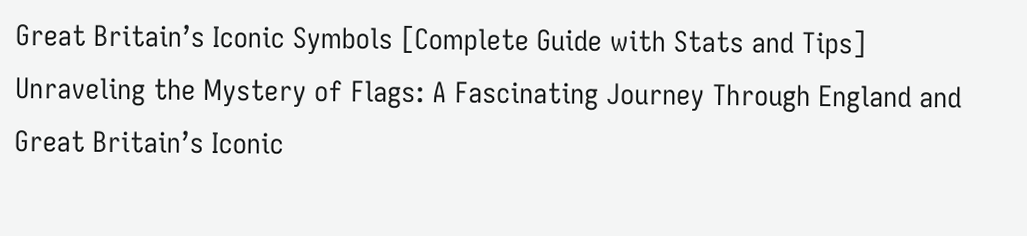Great Britain’s Iconic Symbols [Complete Guide with Stats and Tips]
Unraveling the Mystery of Flags: A Fascinating Journey Through England and Great Britain’s Iconic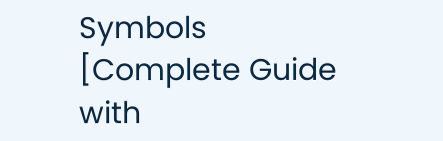Symbols [Complete Guide with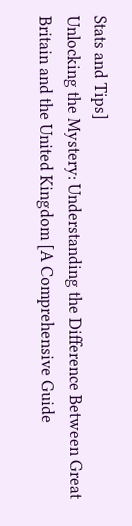Stats and Tips]
Unlocking the Mystery: Understanding the Difference Between Great Britain and the United Kingdom [A Comprehensive Guide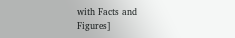with Facts and Figures]